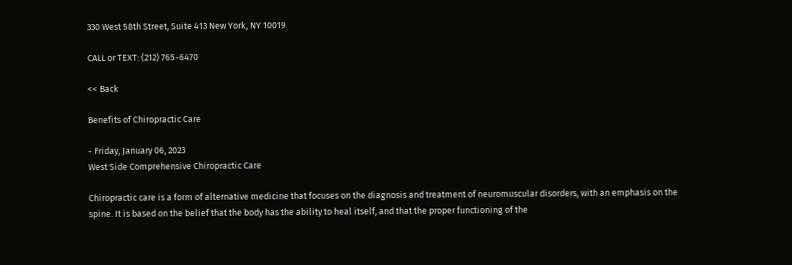330 West 58th Street, Suite 413 New York, NY 10019

CALL or TEXT: (212) 765-6470

<< Back

Benefits of Chiropractic Care

- Friday, January 06, 2023
West Side Comprehensive Chiropractic Care

Chiropractic care is a form of alternative medicine that focuses on the diagnosis and treatment of neuromuscular disorders, with an emphasis on the spine. It is based on the belief that the body has the ability to heal itself, and that the proper functioning of the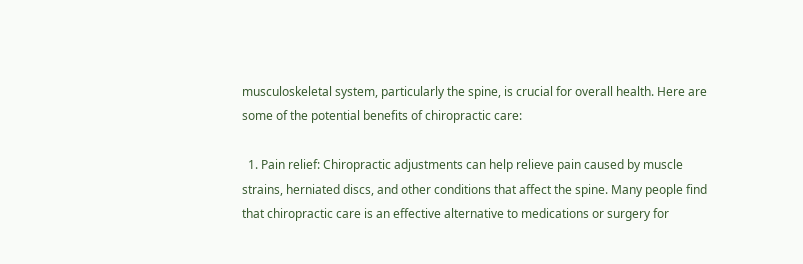musculoskeletal system, particularly the spine, is crucial for overall health. Here are some of the potential benefits of chiropractic care:

  1. Pain relief: Chiropractic adjustments can help relieve pain caused by muscle strains, herniated discs, and other conditions that affect the spine. Many people find that chiropractic care is an effective alternative to medications or surgery for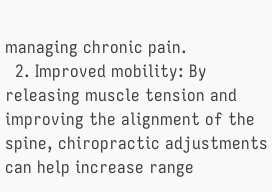managing chronic pain.
  2. Improved mobility: By releasing muscle tension and improving the alignment of the spine, chiropractic adjustments can help increase range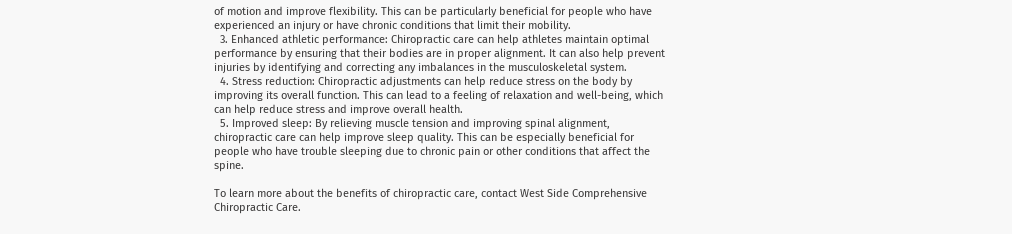of motion and improve flexibility. This can be particularly beneficial for people who have experienced an injury or have chronic conditions that limit their mobility.
  3. Enhanced athletic performance: Chiropractic care can help athletes maintain optimal performance by ensuring that their bodies are in proper alignment. It can also help prevent injuries by identifying and correcting any imbalances in the musculoskeletal system.
  4. Stress reduction: Chiropractic adjustments can help reduce stress on the body by improving its overall function. This can lead to a feeling of relaxation and well-being, which can help reduce stress and improve overall health.
  5. Improved sleep: By relieving muscle tension and improving spinal alignment, chiropractic care can help improve sleep quality. This can be especially beneficial for people who have trouble sleeping due to chronic pain or other conditions that affect the spine.

To learn more about the benefits of chiropractic care, contact West Side Comprehensive Chiropractic Care.